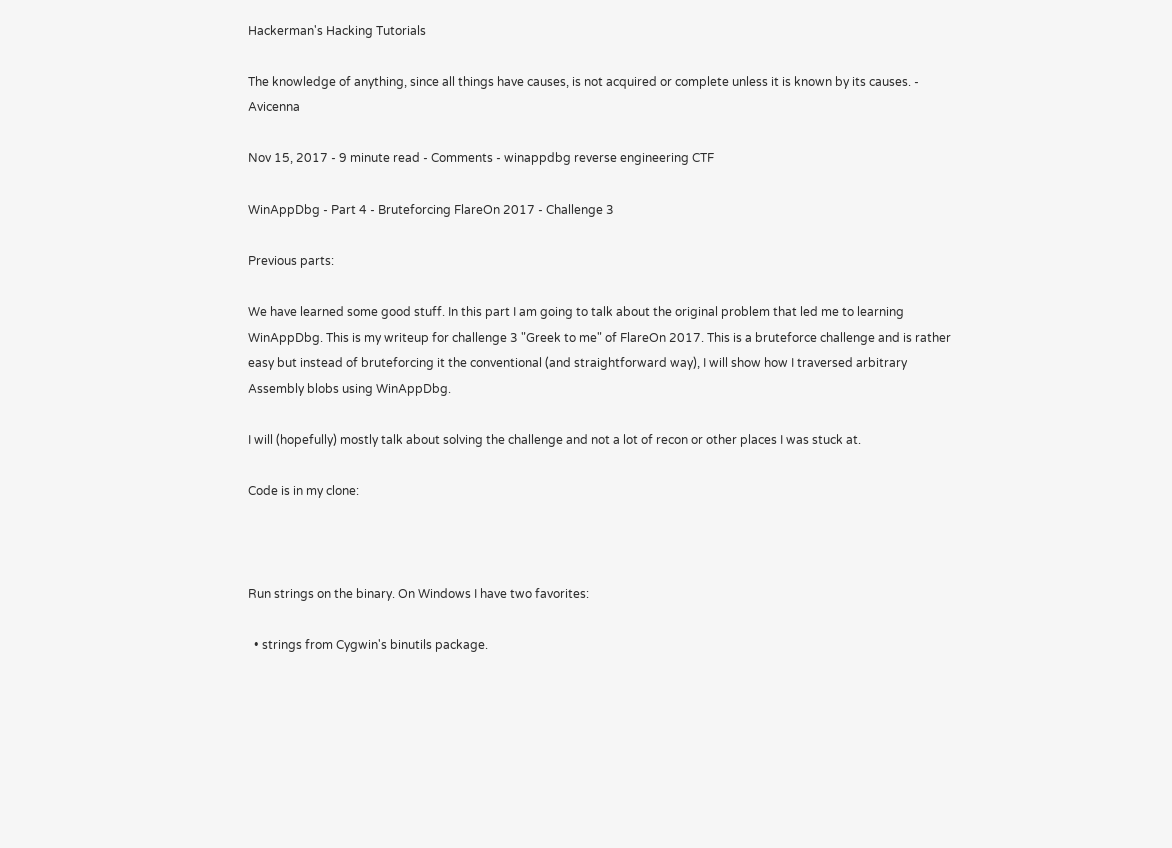Hackerman's Hacking Tutorials

The knowledge of anything, since all things have causes, is not acquired or complete unless it is known by its causes. - Avicenna

Nov 15, 2017 - 9 minute read - Comments - winappdbg reverse engineering CTF

WinAppDbg - Part 4 - Bruteforcing FlareOn 2017 - Challenge 3

Previous parts:

We have learned some good stuff. In this part I am going to talk about the original problem that led me to learning WinAppDbg. This is my writeup for challenge 3 "Greek to me" of FlareOn 2017. This is a bruteforce challenge and is rather easy but instead of bruteforcing it the conventional (and straightforward way), I will show how I traversed arbitrary Assembly blobs using WinAppDbg.

I will (hopefully) mostly talk about solving the challenge and not a lot of recon or other places I was stuck at.

Code is in my clone:



Run strings on the binary. On Windows I have two favorites:

  • strings from Cygwin's binutils package.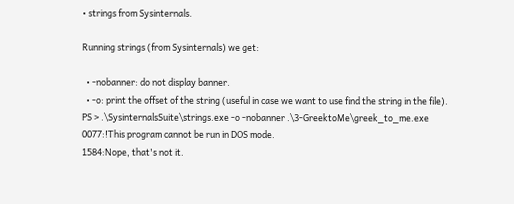• strings from Sysinternals.

Running strings (from Sysinternals) we get:

  • -nobanner: do not display banner.
  • -o: print the offset of the string (useful in case we want to use find the string in the file).
PS > .\SysinternalsSuite\strings.exe -o -nobanner .\3-GreektoMe\greek_to_me.exe
0077:!This program cannot be run in DOS mode.
1584:Nope, that's not it.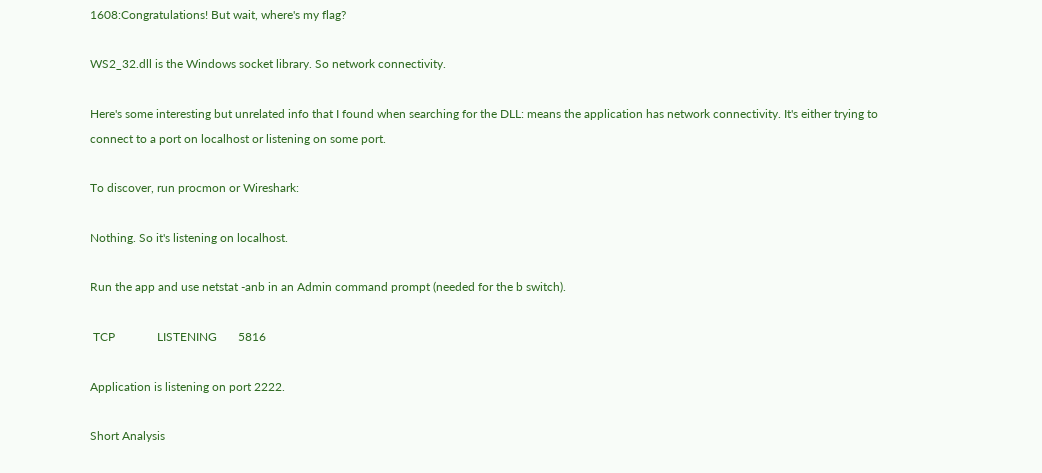1608:Congratulations! But wait, where's my flag?

WS2_32.dll is the Windows socket library. So network connectivity.

Here's some interesting but unrelated info that I found when searching for the DLL: means the application has network connectivity. It's either trying to connect to a port on localhost or listening on some port.

To discover, run procmon or Wireshark:

Nothing. So it's listening on localhost.

Run the app and use netstat -anb in an Admin command prompt (needed for the b switch).

 TCP              LISTENING       5816

Application is listening on port 2222.

Short Analysis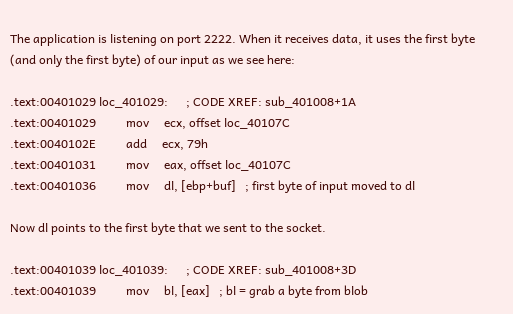The application is listening on port 2222. When it receives data, it uses the first byte (and only the first byte) of our input as we see here:

.text:00401029 loc_401029:      ; CODE XREF: sub_401008+1A
.text:00401029          mov     ecx, offset loc_40107C
.text:0040102E          add     ecx, 79h
.text:00401031          mov     eax, offset loc_40107C
.text:00401036          mov     dl, [ebp+buf]   ; first byte of input moved to dl

Now dl points to the first byte that we sent to the socket.

.text:00401039 loc_401039:      ; CODE XREF: sub_401008+3D
.text:00401039          mov     bl, [eax]   ; bl = grab a byte from blob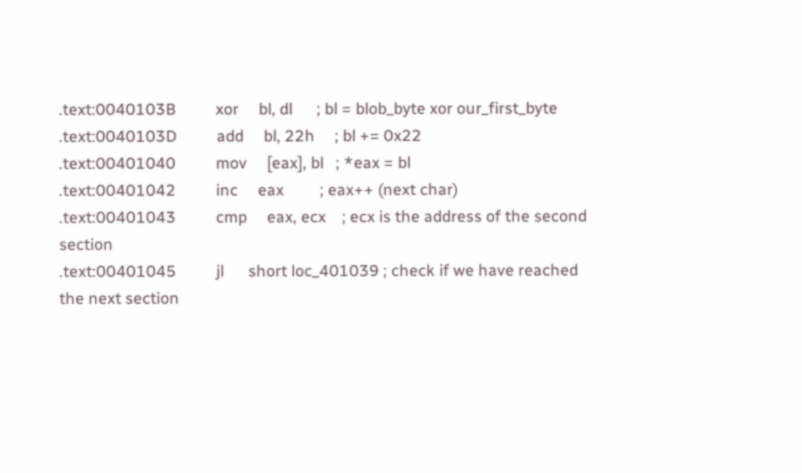.text:0040103B          xor     bl, dl      ; bl = blob_byte xor our_first_byte
.text:0040103D          add     bl, 22h     ; bl += 0x22
.text:00401040          mov     [eax], bl   ; *eax = bl
.text:00401042          inc     eax         ; eax++ (next char)
.text:00401043          cmp     eax, ecx    ; ecx is the address of the second section
.text:00401045          jl      short loc_401039 ; check if we have reached the next section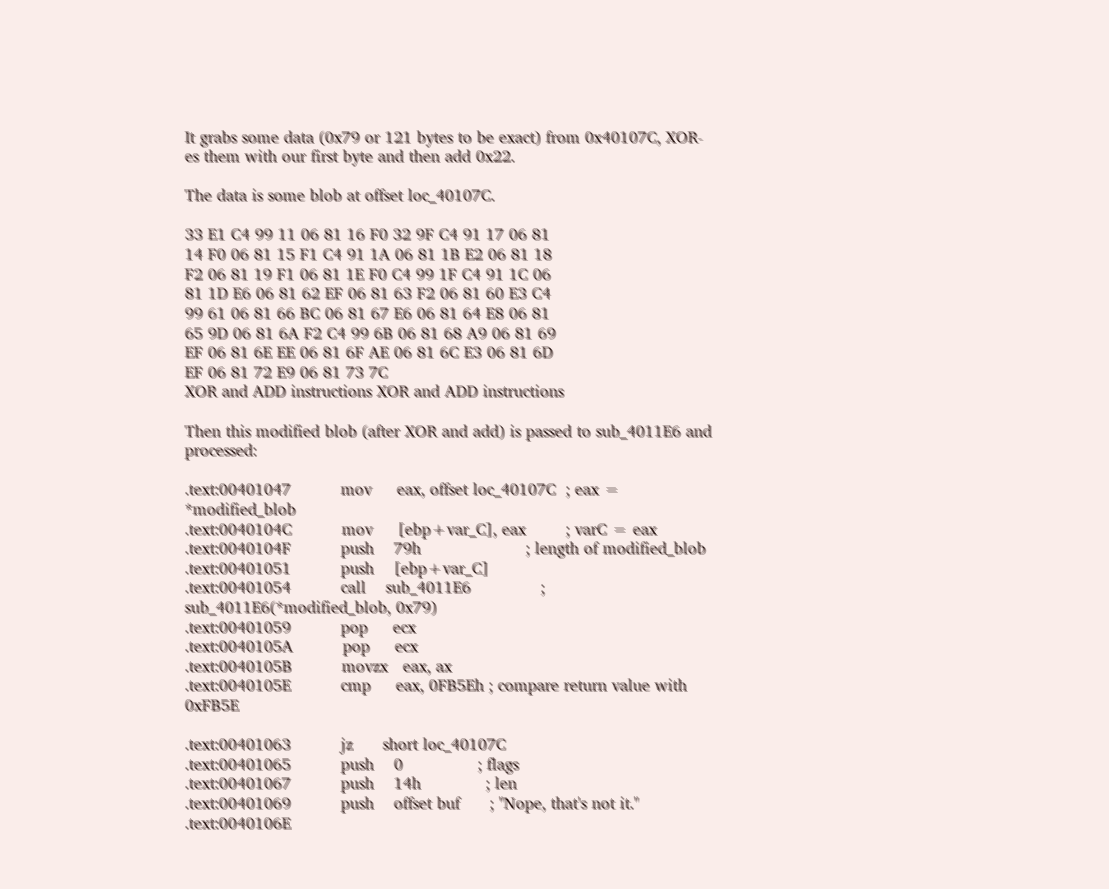It grabs some data (0x79 or 121 bytes to be exact) from 0x40107C, XOR-es them with our first byte and then add 0x22.

The data is some blob at offset loc_40107C.

33 E1 C4 99 11 06 81 16 F0 32 9F C4 91 17 06 81
14 F0 06 81 15 F1 C4 91 1A 06 81 1B E2 06 81 18
F2 06 81 19 F1 06 81 1E F0 C4 99 1F C4 91 1C 06
81 1D E6 06 81 62 EF 06 81 63 F2 06 81 60 E3 C4
99 61 06 81 66 BC 06 81 67 E6 06 81 64 E8 06 81
65 9D 06 81 6A F2 C4 99 6B 06 81 68 A9 06 81 69
EF 06 81 6E EE 06 81 6F AE 06 81 6C E3 06 81 6D
EF 06 81 72 E9 06 81 73 7C
XOR and ADD instructions XOR and ADD instructions

Then this modified blob (after XOR and add) is passed to sub_4011E6 and processed:

.text:00401047          mov     eax, offset loc_40107C  ; eax = *modified_blob
.text:0040104C          mov     [ebp+var_C], eax        ; varC = eax
.text:0040104F          push    79h                     ; length of modified_blob
.text:00401051          push    [ebp+var_C]
.text:00401054          call    sub_4011E6              ; sub_4011E6(*modified_blob, 0x79)
.text:00401059          pop     ecx
.text:0040105A          pop     ecx
.text:0040105B          movzx   eax, ax
.text:0040105E          cmp     eax, 0FB5Eh ; compare return value with 0xFB5E

.text:00401063          jz      short loc_40107C
.text:00401065          push    0               ; flags
.text:00401067          push    14h             ; len
.text:00401069          push    offset buf      ; "Nope, that's not it."
.text:0040106E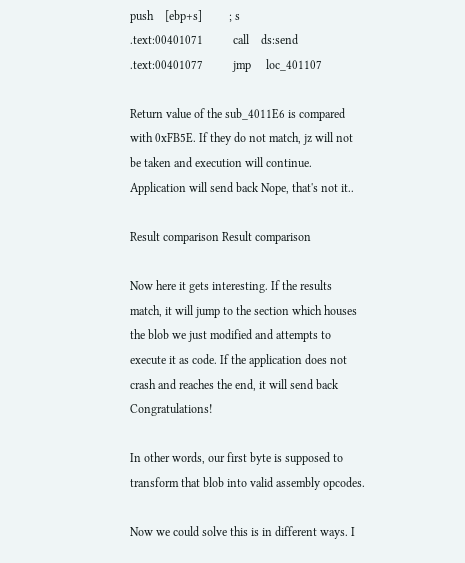push    [ebp+s]         ; s
.text:00401071          call    ds:send
.text:00401077          jmp     loc_401107

Return value of the sub_4011E6 is compared with 0xFB5E. If they do not match, jz will not be taken and execution will continue. Application will send back Nope, that's not it..

Result comparison Result comparison

Now here it gets interesting. If the results match, it will jump to the section which houses the blob we just modified and attempts to execute it as code. If the application does not crash and reaches the end, it will send back Congratulations!

In other words, our first byte is supposed to transform that blob into valid assembly opcodes.

Now we could solve this is in different ways. I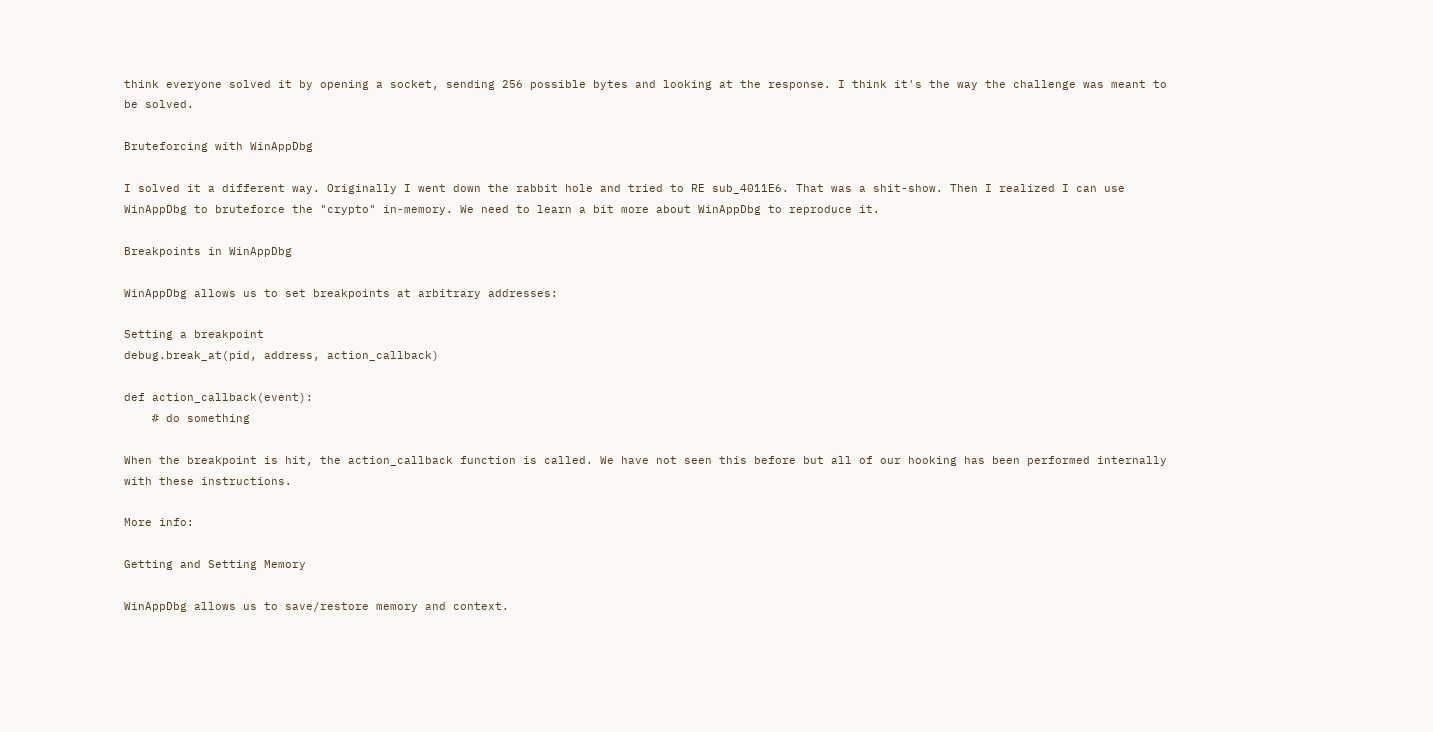think everyone solved it by opening a socket, sending 256 possible bytes and looking at the response. I think it's the way the challenge was meant to be solved.

Bruteforcing with WinAppDbg

I solved it a different way. Originally I went down the rabbit hole and tried to RE sub_4011E6. That was a shit-show. Then I realized I can use WinAppDbg to bruteforce the "crypto" in-memory. We need to learn a bit more about WinAppDbg to reproduce it.

Breakpoints in WinAppDbg

WinAppDbg allows us to set breakpoints at arbitrary addresses:

Setting a breakpoint
debug.break_at(pid, address, action_callback)

def action_callback(event):
    # do something

When the breakpoint is hit, the action_callback function is called. We have not seen this before but all of our hooking has been performed internally with these instructions.

More info:

Getting and Setting Memory

WinAppDbg allows us to save/restore memory and context.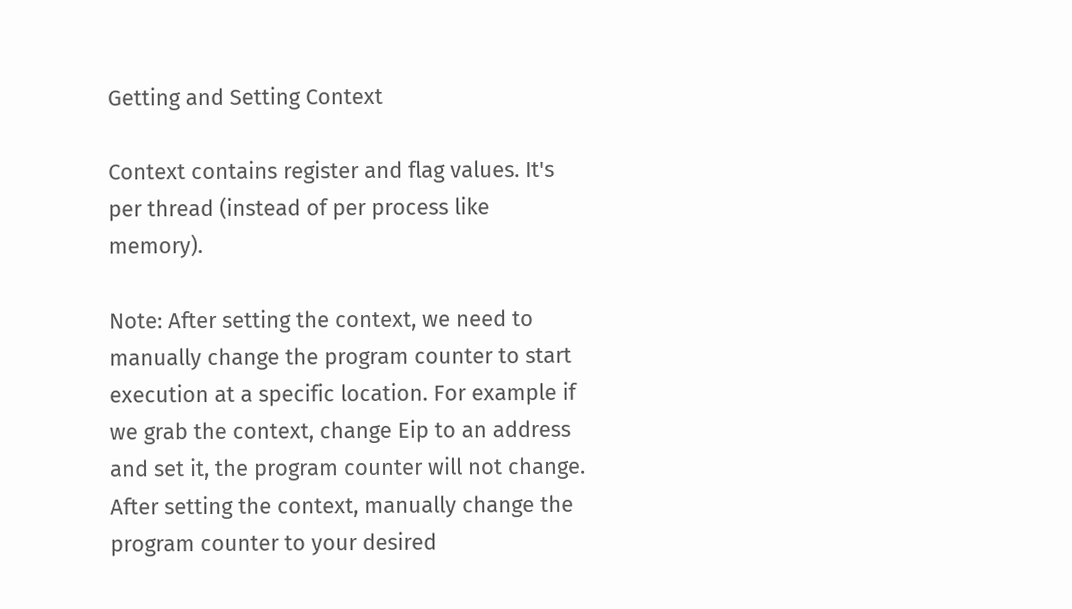Getting and Setting Context

Context contains register and flag values. It's per thread (instead of per process like memory).

Note: After setting the context, we need to manually change the program counter to start execution at a specific location. For example if we grab the context, change Eip to an address and set it, the program counter will not change. After setting the context, manually change the program counter to your desired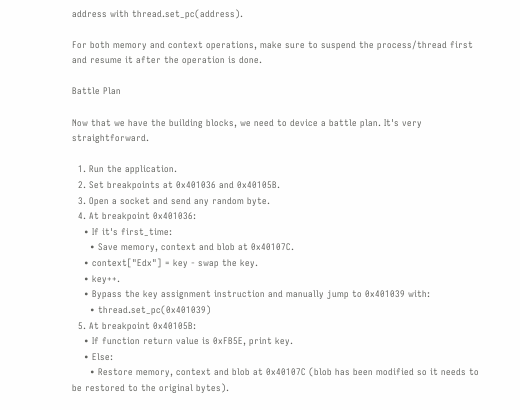address with thread.set_pc(address).

For both memory and context operations, make sure to suspend the process/thread first and resume it after the operation is done.

Battle Plan

Now that we have the building blocks, we need to device a battle plan. It's very straightforward.

  1. Run the application.
  2. Set breakpoints at 0x401036 and 0x40105B.
  3. Open a socket and send any random byte.
  4. At breakpoint 0x401036:
    • If it's first_time:
      • Save memory, context and blob at 0x40107C.
    • context["Edx"] = key - swap the key.
    • key++.
    • Bypass the key assignment instruction and manually jump to 0x401039 with:
      • thread.set_pc(0x401039)
  5. At breakpoint 0x40105B:
    • If function return value is 0xFB5E, print key.
    • Else:
      • Restore memory, context and blob at 0x40107C (blob has been modified so it needs to be restored to the original bytes).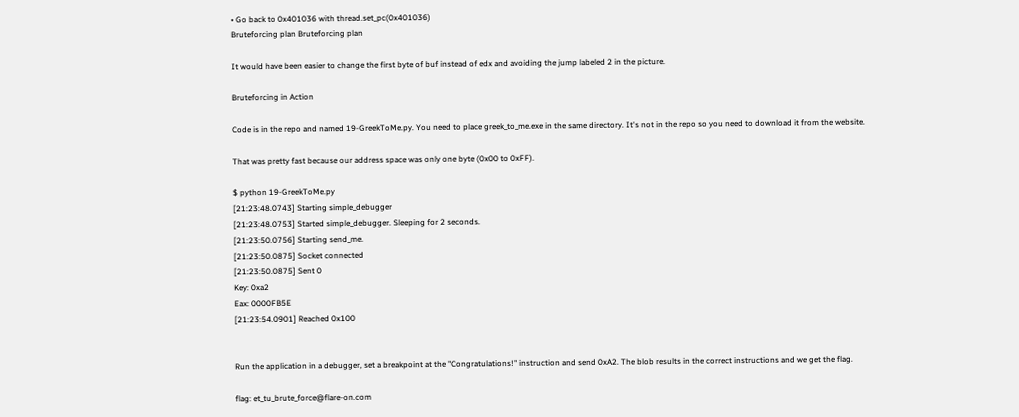• Go back to 0x401036 with thread.set_pc(0x401036)
Bruteforcing plan Bruteforcing plan

It would have been easier to change the first byte of buf instead of edx and avoiding the jump labeled 2 in the picture.

Bruteforcing in Action

Code is in the repo and named 19-GreekToMe.py. You need to place greek_to_me.exe in the same directory. It's not in the repo so you need to download it from the website.

That was pretty fast because our address space was only one byte (0x00 to 0xFF).

$ python 19-GreekToMe.py
[21:23:48.0743] Starting simple_debugger
[21:23:48.0753] Started simple_debugger. Sleeping for 2 seconds.
[21:23:50.0756] Starting send_me.
[21:23:50.0875] Socket connected
[21:23:50.0875] Sent 0
Key: 0xa2
Eax: 0000FB5E
[21:23:54.0901] Reached 0x100


Run the application in a debugger, set a breakpoint at the "Congratulations!" instruction and send 0xA2. The blob results in the correct instructions and we get the flag.

flag: et_tu_brute_force@flare-on.com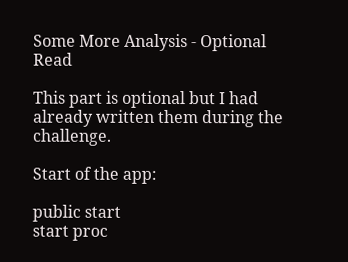Some More Analysis - Optional Read

This part is optional but I had already written them during the challenge.

Start of the app:

public start
start proc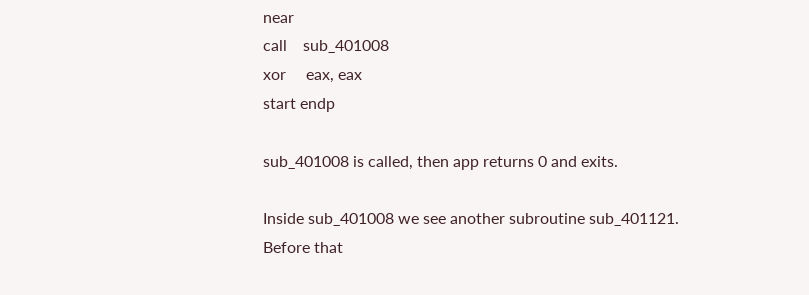near
call    sub_401008
xor     eax, eax
start endp

sub_401008 is called, then app returns 0 and exits.

Inside sub_401008 we see another subroutine sub_401121. Before that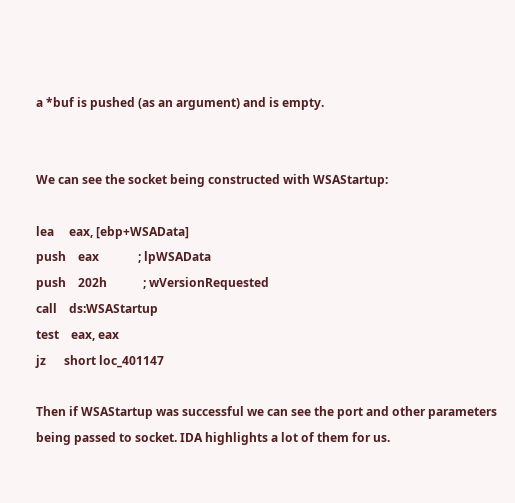a *buf is pushed (as an argument) and is empty.


We can see the socket being constructed with WSAStartup:

lea     eax, [ebp+WSAData]
push    eax             ; lpWSAData
push    202h            ; wVersionRequested
call    ds:WSAStartup
test    eax, eax
jz      short loc_401147

Then if WSAStartup was successful we can see the port and other parameters being passed to socket. IDA highlights a lot of them for us.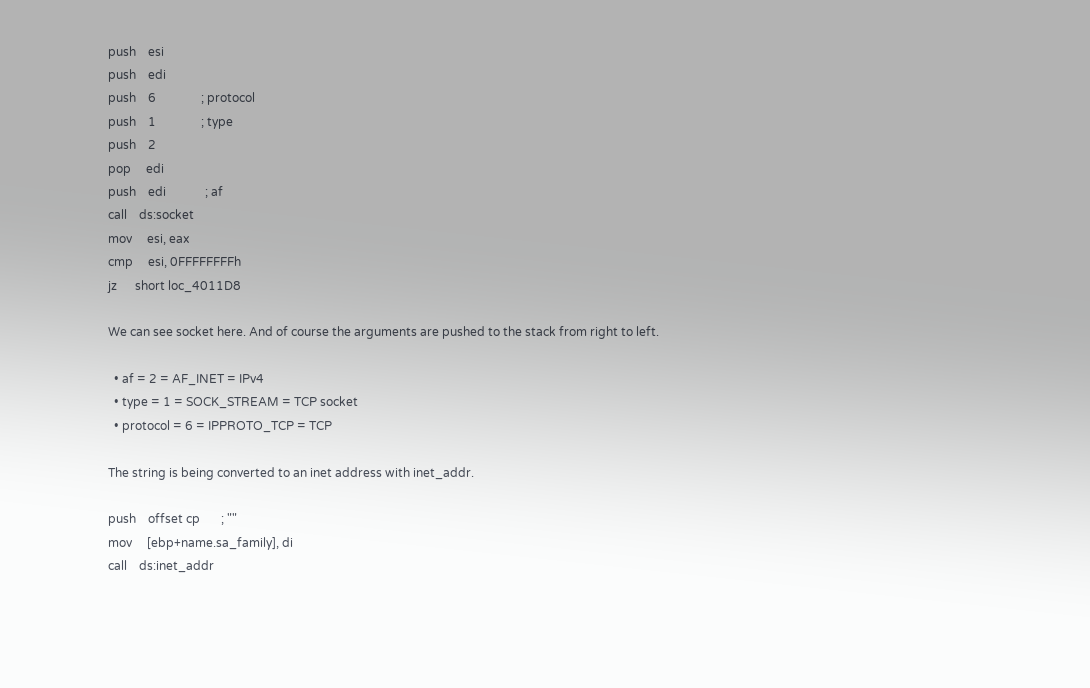push    esi
push    edi
push    6               ; protocol
push    1               ; type
push    2
pop     edi
push    edi             ; af
call    ds:socket
mov     esi, eax
cmp     esi, 0FFFFFFFFh
jz      short loc_4011D8

We can see socket here. And of course the arguments are pushed to the stack from right to left.

  • af = 2 = AF_INET = IPv4
  • type = 1 = SOCK_STREAM = TCP socket
  • protocol = 6 = IPPROTO_TCP = TCP

The string is being converted to an inet address with inet_addr.

push    offset cp       ; ""
mov     [ebp+name.sa_family], di
call    ds:inet_addr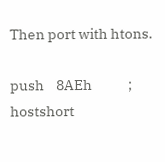Then port with htons.

push    8AEh            ; hostshort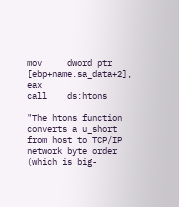mov     dword ptr [ebp+name.sa_data+2], eax
call    ds:htons

"The htons function converts a u_short from host to TCP/IP network byte order (which is big-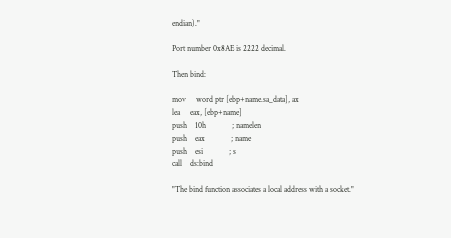endian)."

Port number 0x8AE is 2222 decimal.

Then bind:

mov     word ptr [ebp+name.sa_data], ax
lea     eax, [ebp+name]
push    10h             ; namelen
push    eax             ; name
push    esi             ; s
call    ds:bind

"The bind function associates a local address with a socket."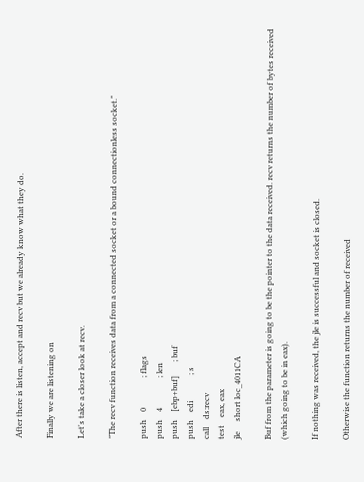After there is listen, accept and recv but we already know what they do.

Finally we are listening on

Let's take a closer look at recv.

"The recv function receives data from a connected socket or a bound connectionless socket."

push    0               ; flags
push    4               ; len
push    [ebp+buf]       ; buf
push    edi             ; s
call    ds:recv
test    eax, eax
jle     short loc_4011CA

Buf from the parameter is going to be the pointer to the data received. recv returns the number of bytes received (which going to be in eax).

If nothing was received, the jle is successful and socket is closed.

Otherwise the function returns the number of received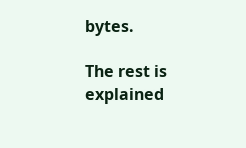bytes.

The rest is explained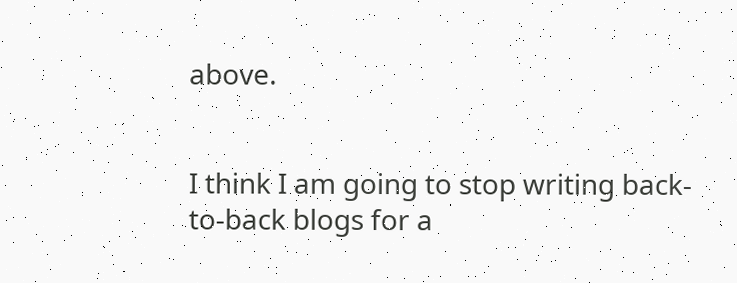above.


I think I am going to stop writing back-to-back blogs for a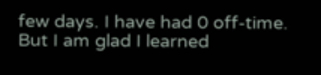few days. I have had 0 off-time. But I am glad I learned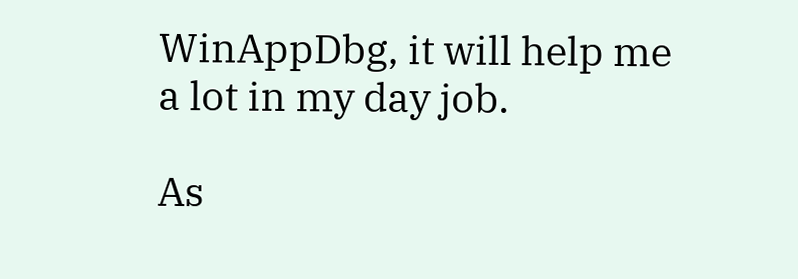WinAppDbg, it will help me a lot in my day job.

As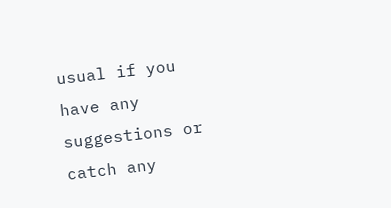usual if you have any suggestions or catch any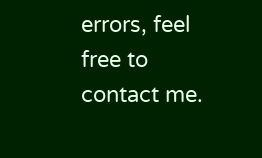errors, feel free to contact me.